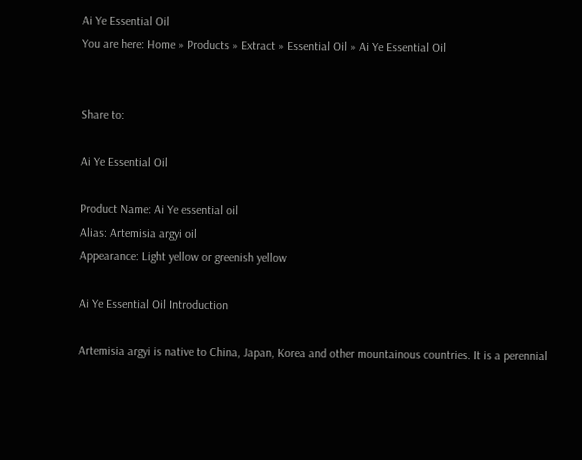Ai Ye Essential Oil
You are here: Home » Products » Extract » Essential Oil » Ai Ye Essential Oil


Share to:

Ai Ye Essential Oil

Product Name: Ai Ye essential oil
Alias: Artemisia argyi oil
Appearance: Light yellow or greenish yellow

Ai Ye Essential Oil Introduction

Artemisia argyi is native to China, Japan, Korea and other mountainous countries. It is a perennial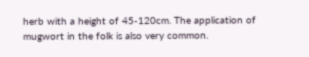herb with a height of 45-120cm. The application of mugwort in the folk is also very common.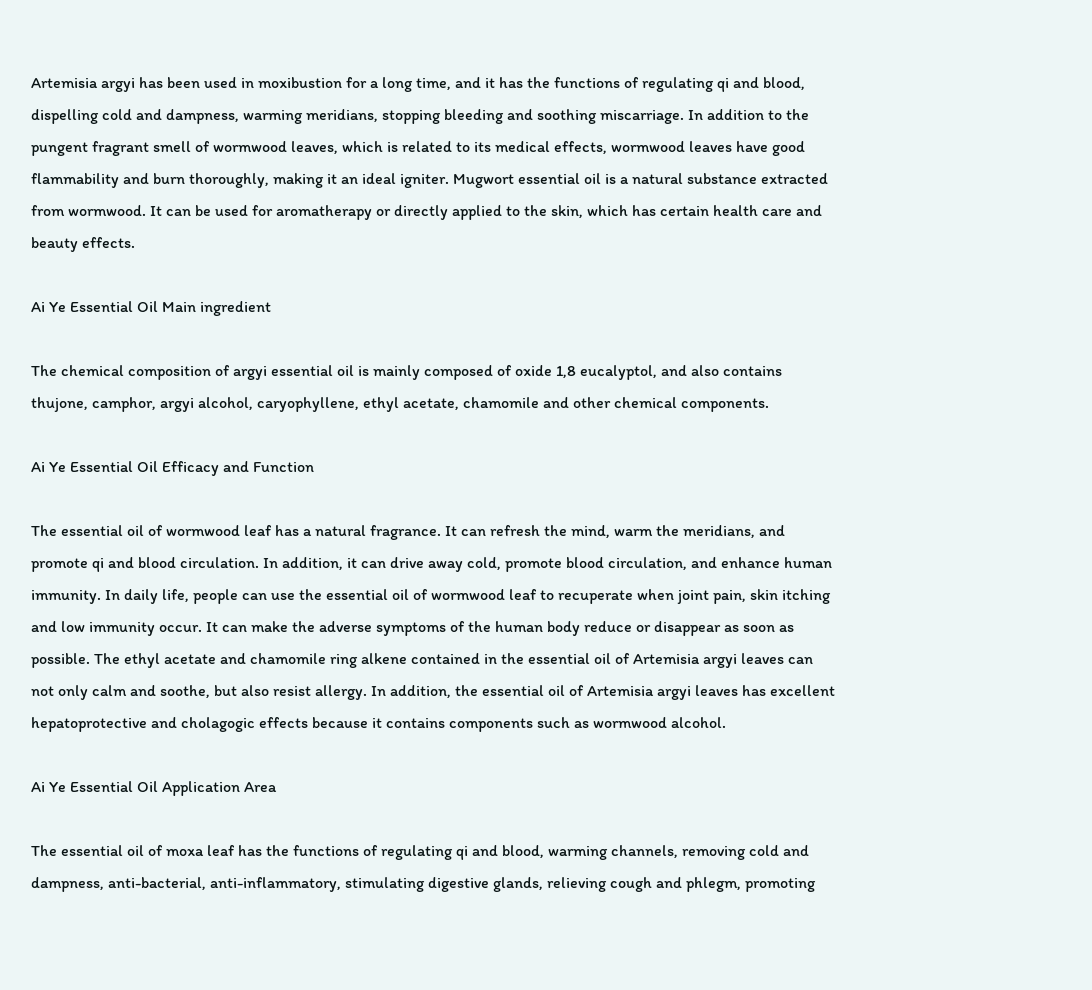Artemisia argyi has been used in moxibustion for a long time, and it has the functions of regulating qi and blood, dispelling cold and dampness, warming meridians, stopping bleeding and soothing miscarriage. In addition to the pungent fragrant smell of wormwood leaves, which is related to its medical effects, wormwood leaves have good flammability and burn thoroughly, making it an ideal igniter. Mugwort essential oil is a natural substance extracted from wormwood. It can be used for aromatherapy or directly applied to the skin, which has certain health care and beauty effects.

Ai Ye Essential Oil Main ingredient

The chemical composition of argyi essential oil is mainly composed of oxide 1,8 eucalyptol, and also contains thujone, camphor, argyi alcohol, caryophyllene, ethyl acetate, chamomile and other chemical components.

Ai Ye Essential Oil Efficacy and Function

The essential oil of wormwood leaf has a natural fragrance. It can refresh the mind, warm the meridians, and promote qi and blood circulation. In addition, it can drive away cold, promote blood circulation, and enhance human immunity. In daily life, people can use the essential oil of wormwood leaf to recuperate when joint pain, skin itching and low immunity occur. It can make the adverse symptoms of the human body reduce or disappear as soon as possible. The ethyl acetate and chamomile ring alkene contained in the essential oil of Artemisia argyi leaves can not only calm and soothe, but also resist allergy. In addition, the essential oil of Artemisia argyi leaves has excellent hepatoprotective and cholagogic effects because it contains components such as wormwood alcohol.

Ai Ye Essential Oil Application Area

The essential oil of moxa leaf has the functions of regulating qi and blood, warming channels, removing cold and dampness, anti-bacterial, anti-inflammatory, stimulating digestive glands, relieving cough and phlegm, promoting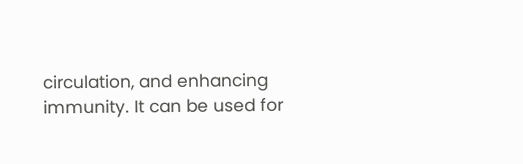circulation, and enhancing immunity. It can be used for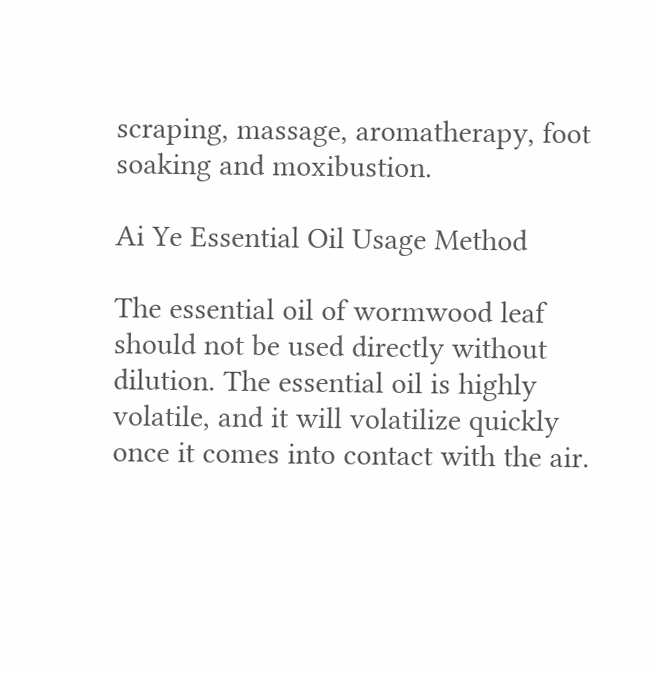scraping, massage, aromatherapy, foot soaking and moxibustion.

Ai Ye Essential Oil Usage Method

The essential oil of wormwood leaf should not be used directly without dilution. The essential oil is highly volatile, and it will volatilize quickly once it comes into contact with the air.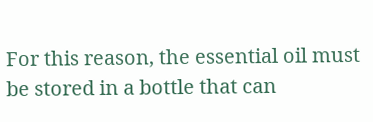For this reason, the essential oil must be stored in a bottle that can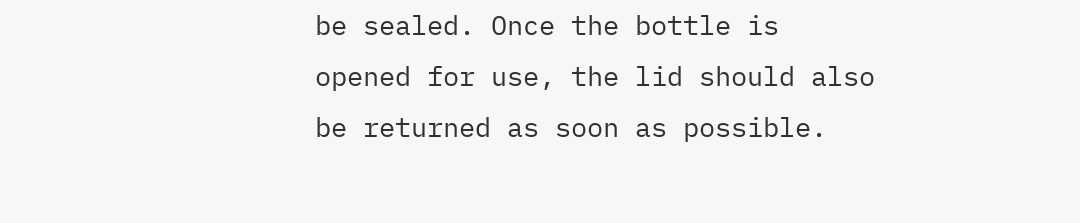be sealed. Once the bottle is opened for use, the lid should also be returned as soon as possible.